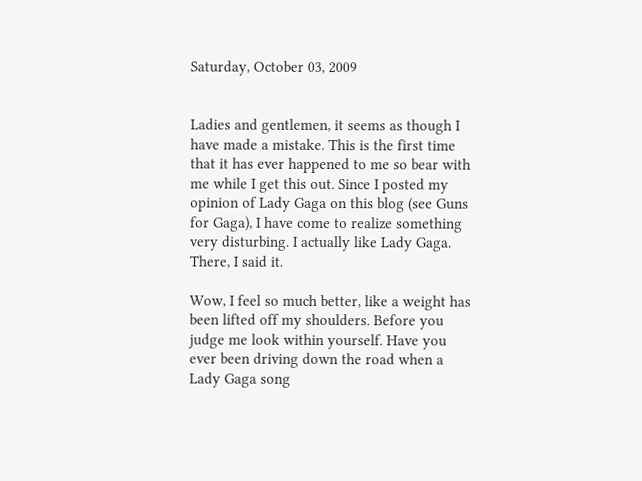Saturday, October 03, 2009


Ladies and gentlemen, it seems as though I have made a mistake. This is the first time that it has ever happened to me so bear with me while I get this out. Since I posted my opinion of Lady Gaga on this blog (see Guns for Gaga), I have come to realize something very disturbing. I actually like Lady Gaga. There, I said it.

Wow, I feel so much better, like a weight has been lifted off my shoulders. Before you judge me look within yourself. Have you ever been driving down the road when a Lady Gaga song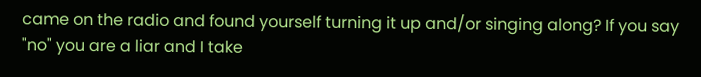came on the radio and found yourself turning it up and/or singing along? If you say "no" you are a liar and I take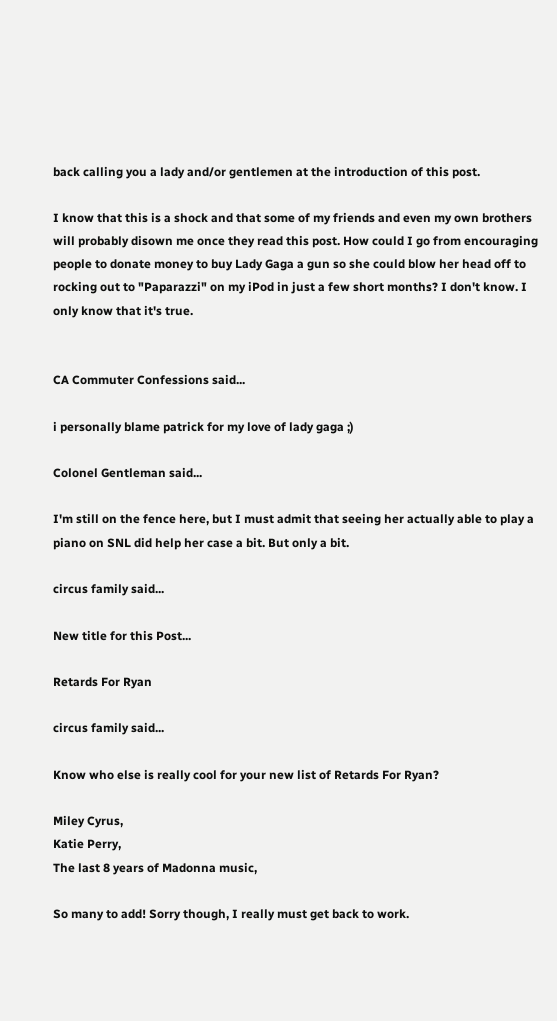back calling you a lady and/or gentlemen at the introduction of this post.

I know that this is a shock and that some of my friends and even my own brothers will probably disown me once they read this post. How could I go from encouraging people to donate money to buy Lady Gaga a gun so she could blow her head off to rocking out to "Paparazzi" on my iPod in just a few short months? I don't know. I only know that it's true.


CA Commuter Confessions said...

i personally blame patrick for my love of lady gaga ;)

Colonel Gentleman said...

I'm still on the fence here, but I must admit that seeing her actually able to play a piano on SNL did help her case a bit. But only a bit.

circus family said...

New title for this Post...

Retards For Ryan

circus family said...

Know who else is really cool for your new list of Retards For Ryan?

Miley Cyrus,
Katie Perry,
The last 8 years of Madonna music,

So many to add! Sorry though, I really must get back to work.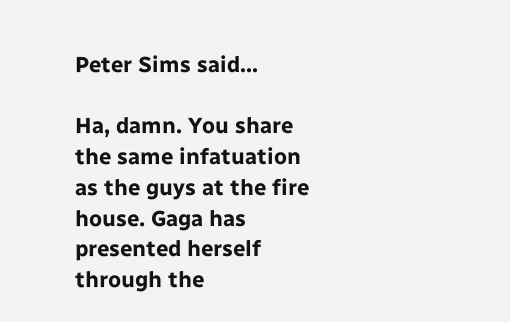Peter Sims said...

Ha, damn. You share the same infatuation as the guys at the fire house. Gaga has presented herself through the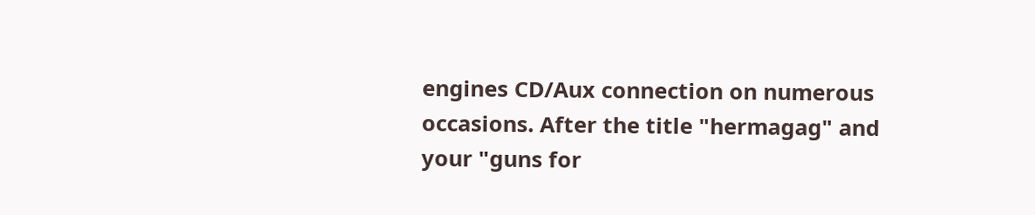engines CD/Aux connection on numerous occasions. After the title "hermagag" and your "guns for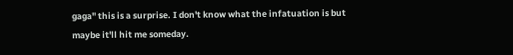gaga" this is a surprise. I don't know what the infatuation is but maybe it'll hit me someday.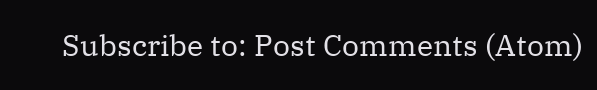Subscribe to: Post Comments (Atom)